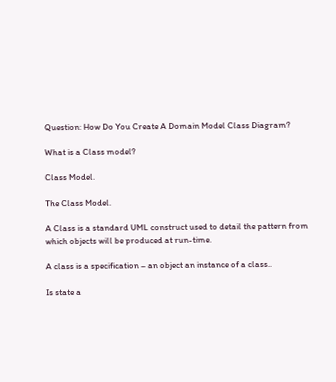Question: How Do You Create A Domain Model Class Diagram?

What is a Class model?

Class Model.

The Class Model.

A Class is a standard UML construct used to detail the pattern from which objects will be produced at run-time.

A class is a specification – an object an instance of a class..

Is state a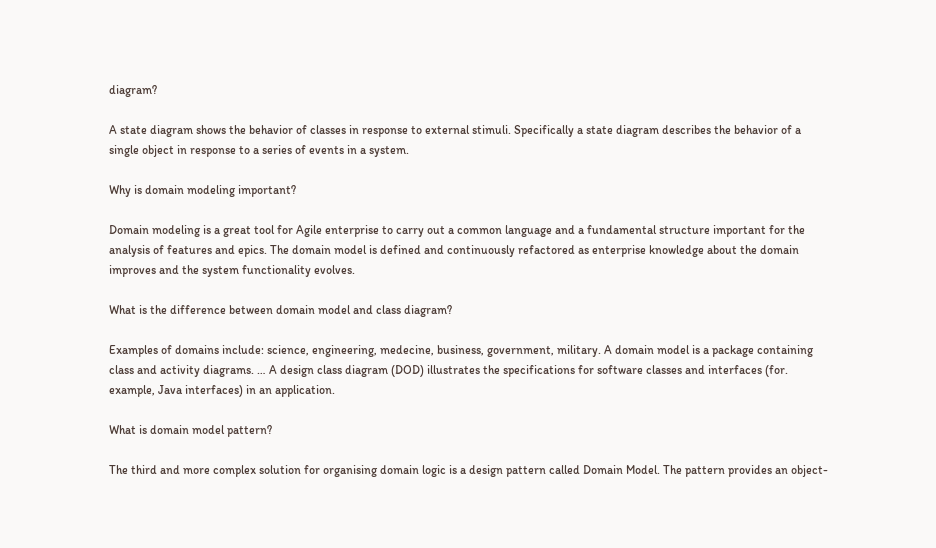diagram?

A state diagram shows the behavior of classes in response to external stimuli. Specifically a state diagram describes the behavior of a single object in response to a series of events in a system.

Why is domain modeling important?

Domain modeling is a great tool for Agile enterprise to carry out a common language and a fundamental structure important for the analysis of features and epics. The domain model is defined and continuously refactored as enterprise knowledge about the domain improves and the system functionality evolves.

What is the difference between domain model and class diagram?

Examples of domains include: science, engineering, medecine, business, government, military. A domain model is a package containing class and activity diagrams. … A design class diagram (DOD) illustrates the specifications for software classes and interfaces (for. example, Java interfaces) in an application.

What is domain model pattern?

The third and more complex solution for organising domain logic is a design pattern called Domain Model. The pattern provides an object-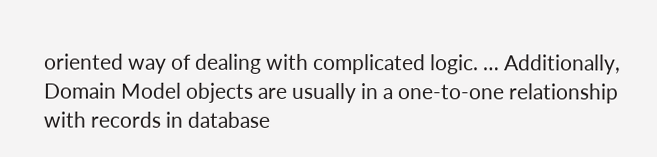oriented way of dealing with complicated logic. … Additionally, Domain Model objects are usually in a one-to-one relationship with records in database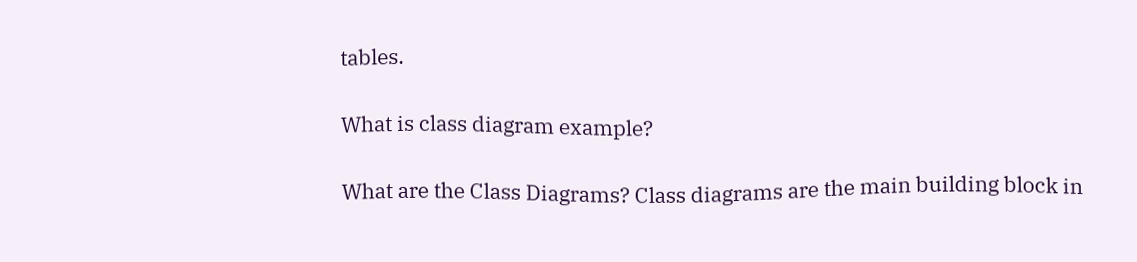tables.

What is class diagram example?

What are the Class Diagrams? Class diagrams are the main building block in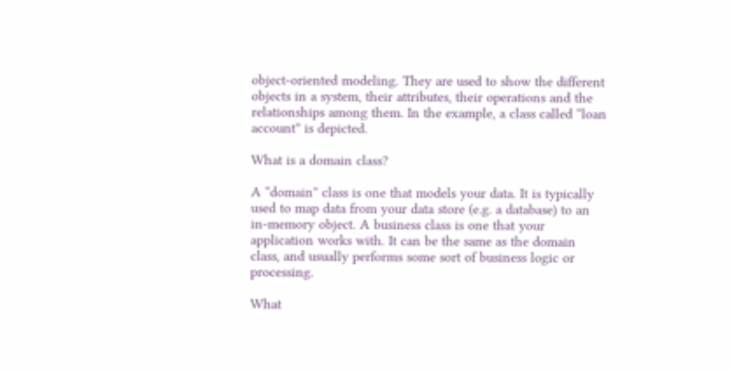object-oriented modeling. They are used to show the different objects in a system, their attributes, their operations and the relationships among them. In the example, a class called “loan account” is depicted.

What is a domain class?

A “domain” class is one that models your data. It is typically used to map data from your data store (e.g. a database) to an in-memory object. A business class is one that your application works with. It can be the same as the domain class, and usually performs some sort of business logic or processing.

What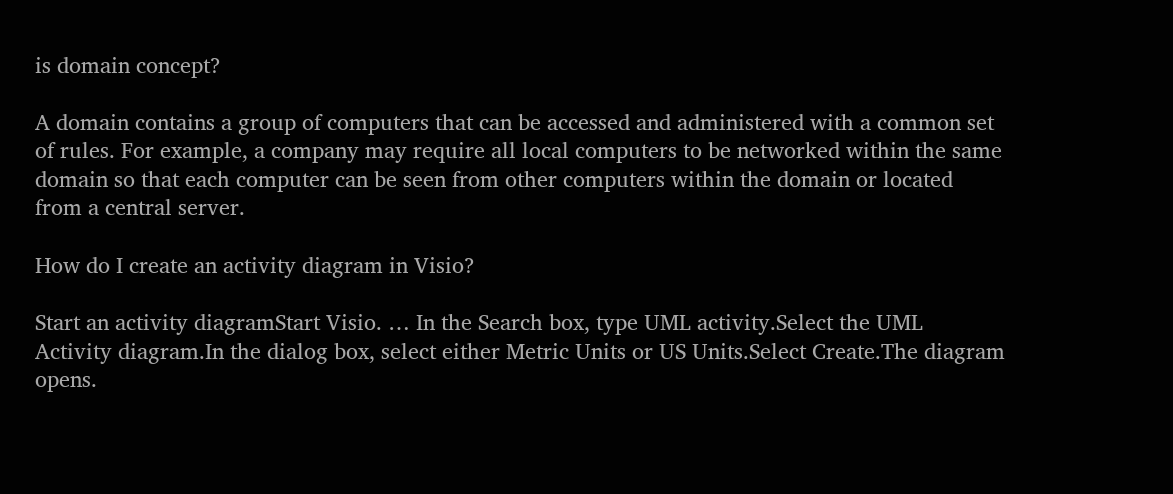is domain concept?

A domain contains a group of computers that can be accessed and administered with a common set of rules. For example, a company may require all local computers to be networked within the same domain so that each computer can be seen from other computers within the domain or located from a central server.

How do I create an activity diagram in Visio?

Start an activity diagramStart Visio. … In the Search box, type UML activity.Select the UML Activity diagram.In the dialog box, select either Metric Units or US Units.Select Create.The diagram opens.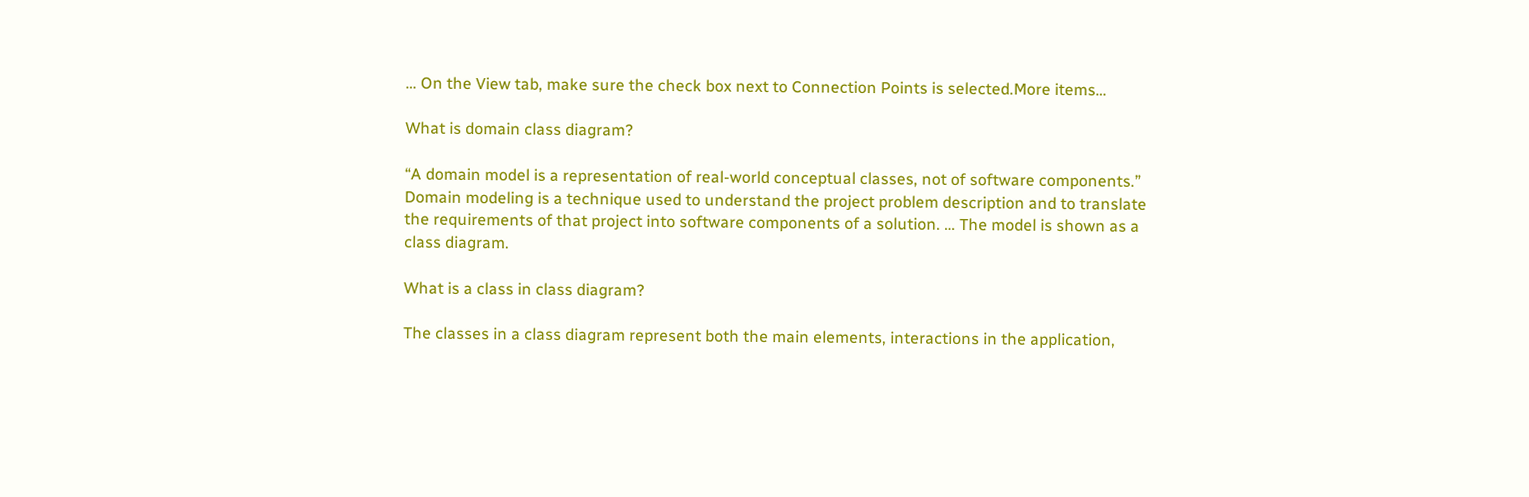… On the View tab, make sure the check box next to Connection Points is selected.More items…

What is domain class diagram?

“A domain model is a representation of real-world conceptual classes, not of software components.” Domain modeling is a technique used to understand the project problem description and to translate the requirements of that project into software components of a solution. … The model is shown as a class diagram.

What is a class in class diagram?

The classes in a class diagram represent both the main elements, interactions in the application,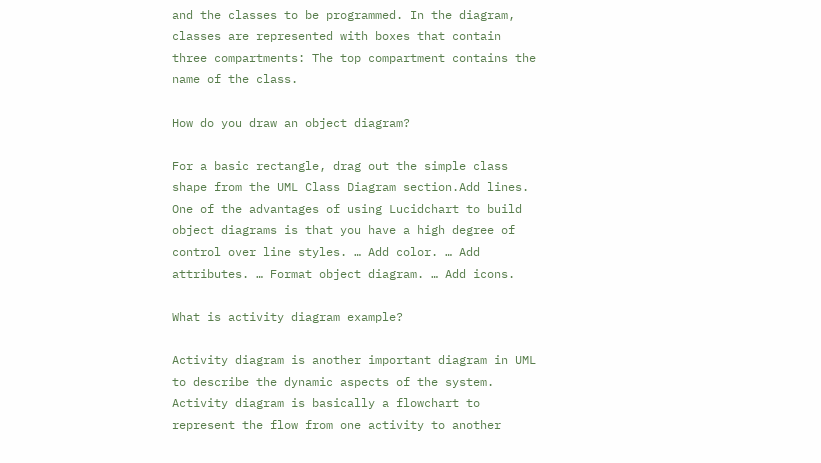and the classes to be programmed. In the diagram, classes are represented with boxes that contain three compartments: The top compartment contains the name of the class.

How do you draw an object diagram?

For a basic rectangle, drag out the simple class shape from the UML Class Diagram section.Add lines. One of the advantages of using Lucidchart to build object diagrams is that you have a high degree of control over line styles. … Add color. … Add attributes. … Format object diagram. … Add icons.

What is activity diagram example?

Activity diagram is another important diagram in UML to describe the dynamic aspects of the system. Activity diagram is basically a flowchart to represent the flow from one activity to another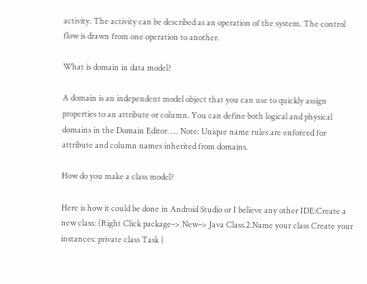activity. The activity can be described as an operation of the system. The control flow is drawn from one operation to another.

What is domain in data model?

A domain is an independent model object that you can use to quickly assign properties to an attribute or column. You can define both logical and physical domains in the Domain Editor. … Note: Unique name rules are enforced for attribute and column names inherited from domains.

How do you make a class model?

Here is how it could be done in Android Studio or I believe any other IDE:Create a new class: (Right Click package–> New–> Java Class.2.Name your class Create your instances: private class Task {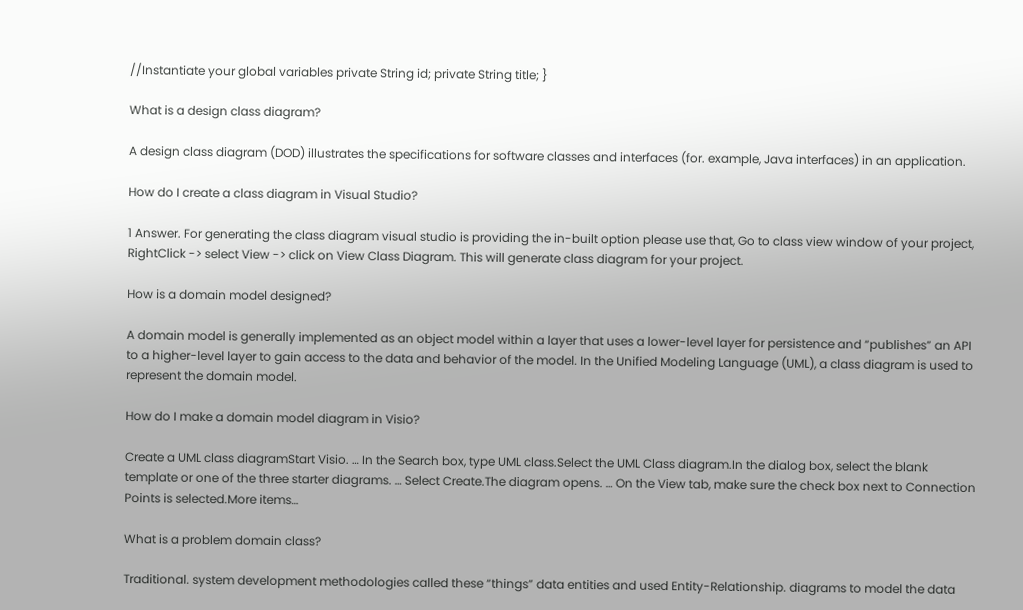//Instantiate your global variables private String id; private String title; }

What is a design class diagram?

A design class diagram (DOD) illustrates the specifications for software classes and interfaces (for. example, Java interfaces) in an application.

How do I create a class diagram in Visual Studio?

1 Answer. For generating the class diagram visual studio is providing the in-built option please use that, Go to class view window of your project, RightClick -> select View -> click on View Class Diagram. This will generate class diagram for your project.

How is a domain model designed?

A domain model is generally implemented as an object model within a layer that uses a lower-level layer for persistence and “publishes” an API to a higher-level layer to gain access to the data and behavior of the model. In the Unified Modeling Language (UML), a class diagram is used to represent the domain model.

How do I make a domain model diagram in Visio?

Create a UML class diagramStart Visio. … In the Search box, type UML class.Select the UML Class diagram.In the dialog box, select the blank template or one of the three starter diagrams. … Select Create.The diagram opens. … On the View tab, make sure the check box next to Connection Points is selected.More items…

What is a problem domain class?

Traditional. system development methodologies called these “things” data entities and used Entity-Relationship. diagrams to model the data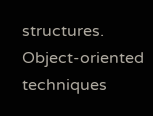structures. Object-oriented techniques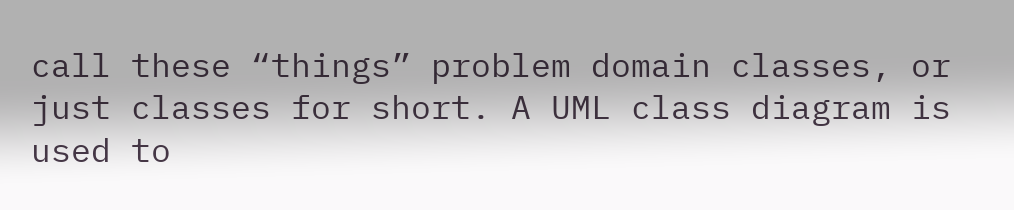call these “things” problem domain classes, or just classes for short. A UML class diagram is used to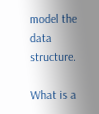model the data structure.

What is a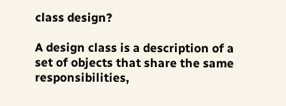class design?

A design class is a description of a set of objects that share the same responsibilities,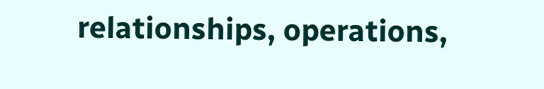relationships, operations,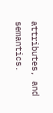attributes, and semantics.